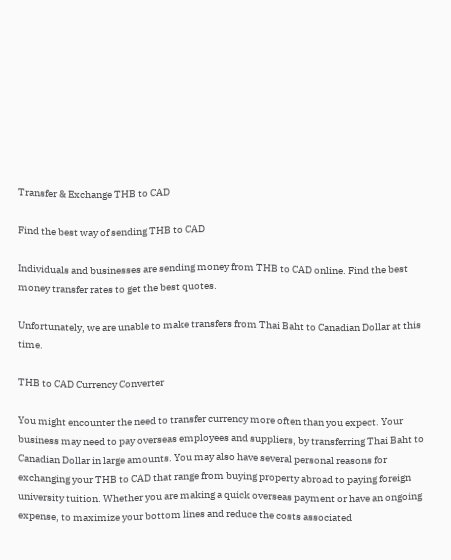Transfer & Exchange THB to CAD

Find the best way of sending THB to CAD

Individuals and businesses are sending money from THB to CAD online. Find the best money transfer rates to get the best quotes.

Unfortunately, we are unable to make transfers from Thai Baht to Canadian Dollar at this time.

THB to CAD Currency Converter

You might encounter the need to transfer currency more often than you expect. Your business may need to pay overseas employees and suppliers, by transferring Thai Baht to Canadian Dollar in large amounts. You may also have several personal reasons for exchanging your THB to CAD that range from buying property abroad to paying foreign university tuition. Whether you are making a quick overseas payment or have an ongoing expense, to maximize your bottom lines and reduce the costs associated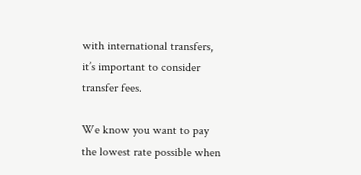with international transfers, it’s important to consider transfer fees.

We know you want to pay the lowest rate possible when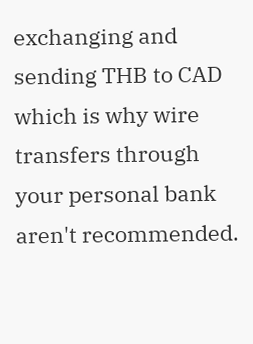exchanging and sending THB to CAD which is why wire transfers through your personal bank aren't recommended.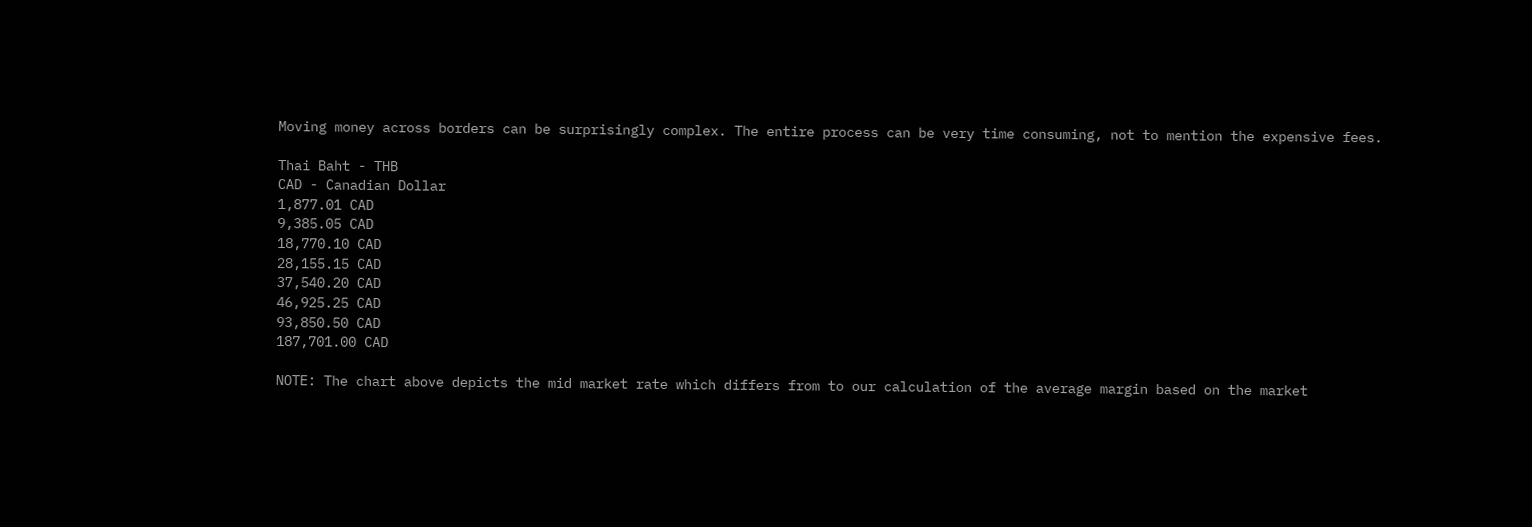Moving money across borders can be surprisingly complex. The entire process can be very time consuming, not to mention the expensive fees.

Thai Baht - THB
CAD - Canadian Dollar
1,877.01 CAD
9,385.05 CAD
18,770.10 CAD
28,155.15 CAD
37,540.20 CAD
46,925.25 CAD
93,850.50 CAD
187,701.00 CAD

NOTE: The chart above depicts the mid market rate which differs from to our calculation of the average margin based on the market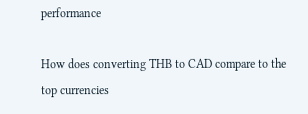performance

How does converting THB to CAD compare to the top currencies